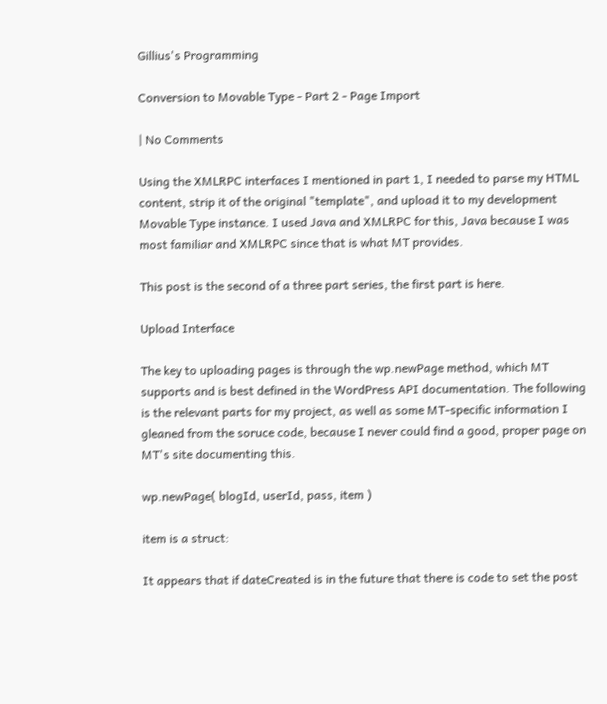Gillius's Programming

Conversion to Movable Type - Part 2 - Page Import

| No Comments

Using the XMLRPC interfaces I mentioned in part 1, I needed to parse my HTML content, strip it of the original "template", and upload it to my development Movable Type instance. I used Java and XMLRPC for this, Java because I was most familiar and XMLRPC since that is what MT provides.

This post is the second of a three part series, the first part is here.

Upload Interface

The key to uploading pages is through the wp.newPage method, which MT supports and is best defined in the WordPress API documentation. The following is the relevant parts for my project, as well as some MT-specific information I gleaned from the soruce code, because I never could find a good, proper page on MT's site documenting this.

wp.newPage( blogId, userId, pass, item )

item is a struct:

It appears that if dateCreated is in the future that there is code to set the post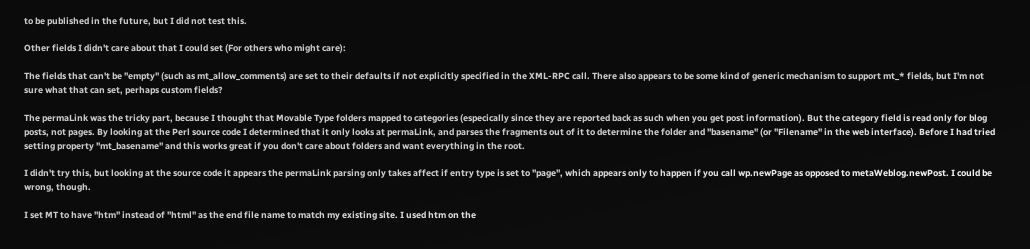to be published in the future, but I did not test this.

Other fields I didn't care about that I could set (For others who might care):

The fields that can't be "empty" (such as mt_allow_comments) are set to their defaults if not explicitly specified in the XML-RPC call. There also appears to be some kind of generic mechanism to support mt_* fields, but I'm not sure what that can set, perhaps custom fields?

The permaLink was the tricky part, because I thought that Movable Type folders mapped to categories (especically since they are reported back as such when you get post information). But the category field is read only for blog posts, not pages. By looking at the Perl source code I determined that it only looks at permaLink, and parses the fragments out of it to determine the folder and "basename" (or "Filename" in the web interface). Before I had tried setting property "mt_basename" and this works great if you don't care about folders and want everything in the root.

I didn't try this, but looking at the source code it appears the permaLink parsing only takes affect if entry type is set to "page", which appears only to happen if you call wp.newPage as opposed to metaWeblog.newPost. I could be wrong, though.

I set MT to have "htm" instead of "html" as the end file name to match my existing site. I used htm on the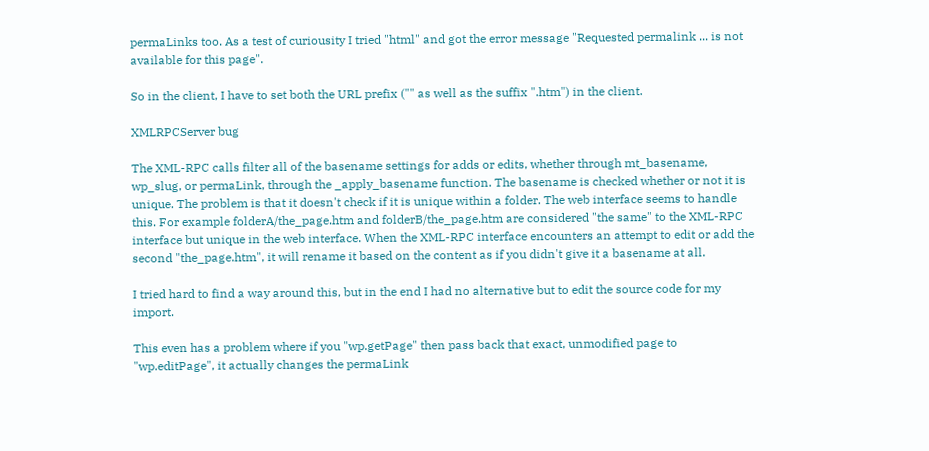permaLinks too. As a test of curiousity I tried "html" and got the error message "Requested permalink ... is not available for this page".

So in the client, I have to set both the URL prefix ("" as well as the suffix ".htm") in the client.

XMLRPCServer bug

The XML-RPC calls filter all of the basename settings for adds or edits, whether through mt_basename, wp_slug, or permaLink, through the _apply_basename function. The basename is checked whether or not it is unique. The problem is that it doesn't check if it is unique within a folder. The web interface seems to handle this. For example folderA/the_page.htm and folderB/the_page.htm are considered "the same" to the XML-RPC interface but unique in the web interface. When the XML-RPC interface encounters an attempt to edit or add the second "the_page.htm", it will rename it based on the content as if you didn't give it a basename at all.

I tried hard to find a way around this, but in the end I had no alternative but to edit the source code for my import.

This even has a problem where if you "wp.getPage" then pass back that exact, unmodified page to "wp.editPage", it actually changes the permaLink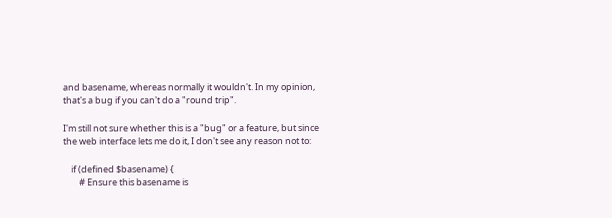and basename, whereas normally it wouldn't. In my opinion, that's a bug if you can't do a "round trip".

I'm still not sure whether this is a "bug" or a feature, but since the web interface lets me do it, I don't see any reason not to:

    if (defined $basename) {
        # Ensure this basename is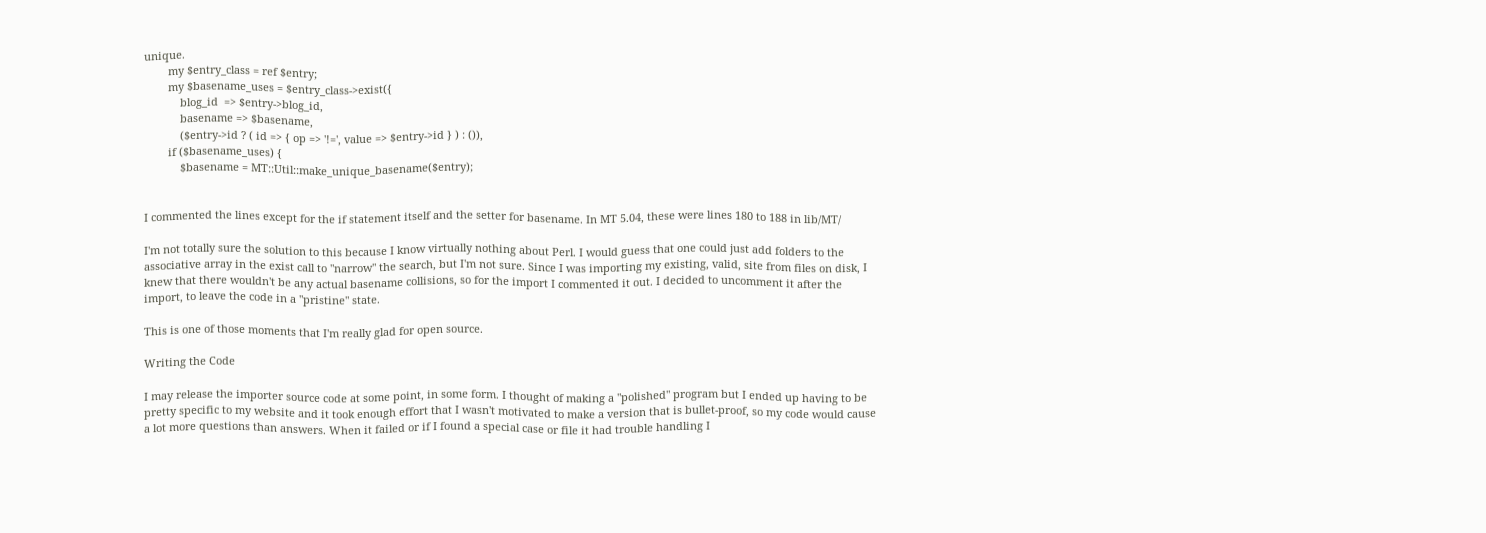unique.
        my $entry_class = ref $entry;
        my $basename_uses = $entry_class->exist({
            blog_id  => $entry->blog_id,
            basename => $basename,
            ($entry->id ? ( id => { op => '!=', value => $entry->id } ) : ()),
        if ($basename_uses) {
            $basename = MT::Util::make_unique_basename($entry);


I commented the lines except for the if statement itself and the setter for basename. In MT 5.04, these were lines 180 to 188 in lib/MT/

I'm not totally sure the solution to this because I know virtually nothing about Perl. I would guess that one could just add folders to the associative array in the exist call to "narrow" the search, but I'm not sure. Since I was importing my existing, valid, site from files on disk, I knew that there wouldn't be any actual basename collisions, so for the import I commented it out. I decided to uncomment it after the import, to leave the code in a "pristine" state.

This is one of those moments that I'm really glad for open source.

Writing the Code

I may release the importer source code at some point, in some form. I thought of making a "polished" program but I ended up having to be pretty specific to my website and it took enough effort that I wasn't motivated to make a version that is bullet-proof, so my code would cause a lot more questions than answers. When it failed or if I found a special case or file it had trouble handling I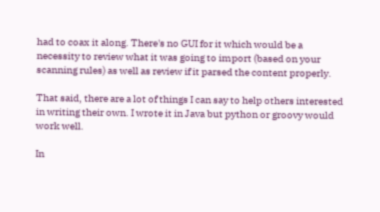had to coax it along. There's no GUI for it which would be a necessity to review what it was going to import (based on your scanning rules) as well as review if it parsed the content properly.

That said, there are a lot of things I can say to help others interested in writing their own. I wrote it in Java but python or groovy would work well.

In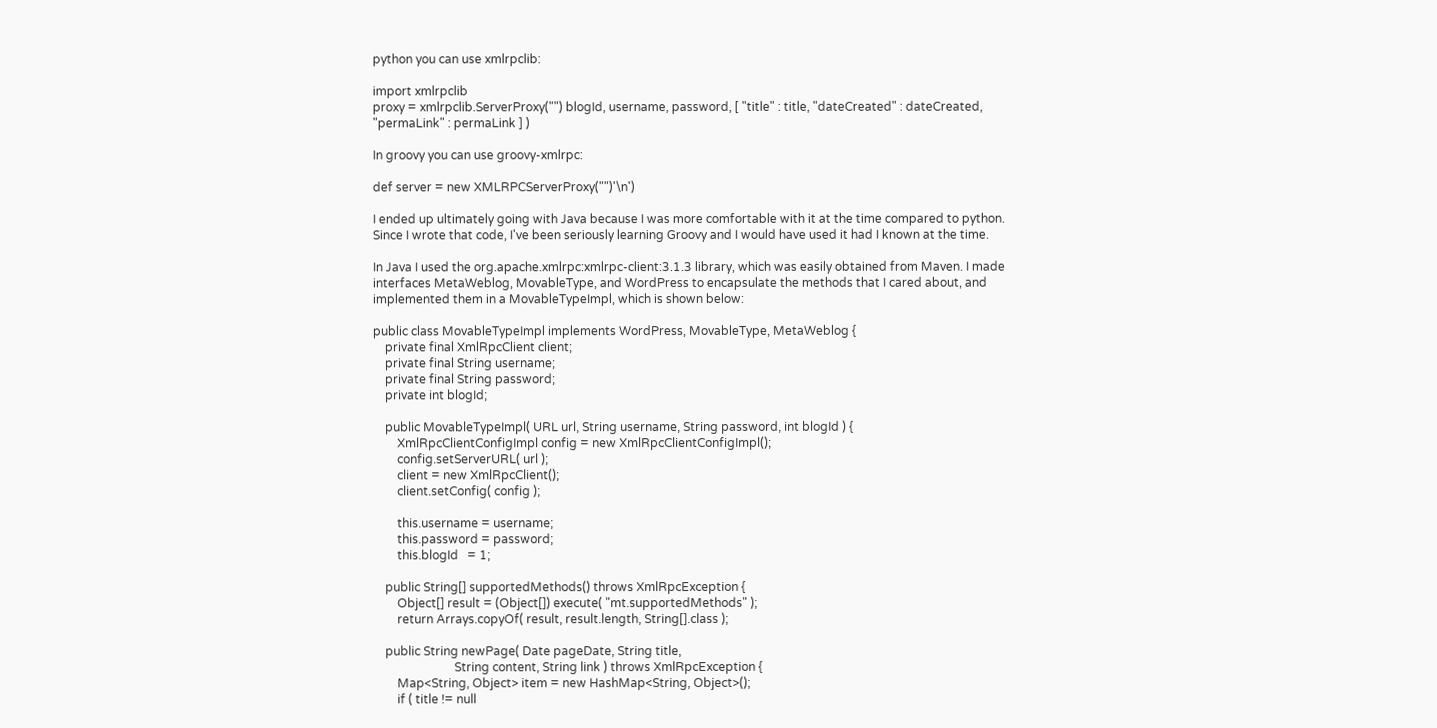python you can use xmlrpclib:

import xmlrpclib
proxy = xmlrpclib.ServerProxy("") blogId, username, password, [ "title" : title, "dateCreated" : dateCreated, "permaLink" : permaLink ] )

In groovy you can use groovy-xmlrpc:

def server = new XMLRPCServerProxy("")'\n')

I ended up ultimately going with Java because I was more comfortable with it at the time compared to python. Since I wrote that code, I've been seriously learning Groovy and I would have used it had I known at the time.

In Java I used the org.apache.xmlrpc:xmlrpc-client:3.1.3 library, which was easily obtained from Maven. I made interfaces MetaWeblog, MovableType, and WordPress to encapsulate the methods that I cared about, and implemented them in a MovableTypeImpl, which is shown below:

public class MovableTypeImpl implements WordPress, MovableType, MetaWeblog {
    private final XmlRpcClient client;
    private final String username;
    private final String password;
    private int blogId;

    public MovableTypeImpl( URL url, String username, String password, int blogId ) {
        XmlRpcClientConfigImpl config = new XmlRpcClientConfigImpl();
        config.setServerURL( url );
        client = new XmlRpcClient();
        client.setConfig( config );

        this.username = username;
        this.password = password;
        this.blogId   = 1;

    public String[] supportedMethods() throws XmlRpcException {
        Object[] result = (Object[]) execute( "mt.supportedMethods" );
        return Arrays.copyOf( result, result.length, String[].class );

    public String newPage( Date pageDate, String title,
                           String content, String link ) throws XmlRpcException {
        Map<String, Object> item = new HashMap<String, Object>();
        if ( title != null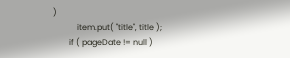)
            item.put( "title", title );
        if ( pageDate != null )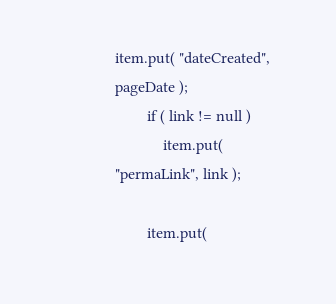item.put( "dateCreated", pageDate );
        if ( link != null )
            item.put( "permaLink", link );

        item.put(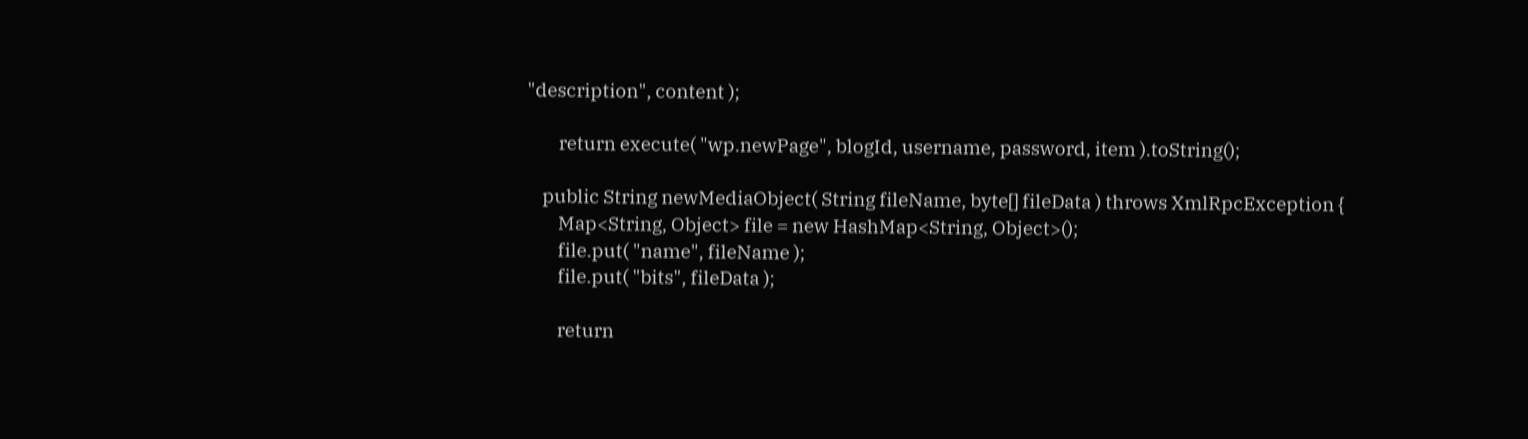"description", content );

        return execute( "wp.newPage", blogId, username, password, item ).toString();

    public String newMediaObject( String fileName, byte[] fileData ) throws XmlRpcException {
        Map<String, Object> file = new HashMap<String, Object>();
        file.put( "name", fileName );
        file.put( "bits", fileData );

        return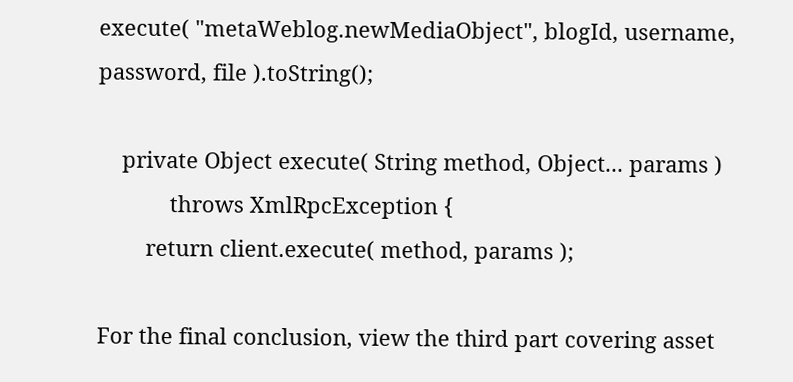execute( "metaWeblog.newMediaObject", blogId, username, password, file ).toString();

    private Object execute( String method, Object... params )
            throws XmlRpcException {
        return client.execute( method, params );

For the final conclusion, view the third part covering asset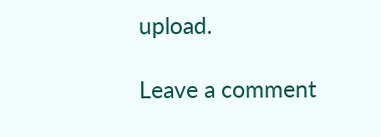upload.

Leave a comment